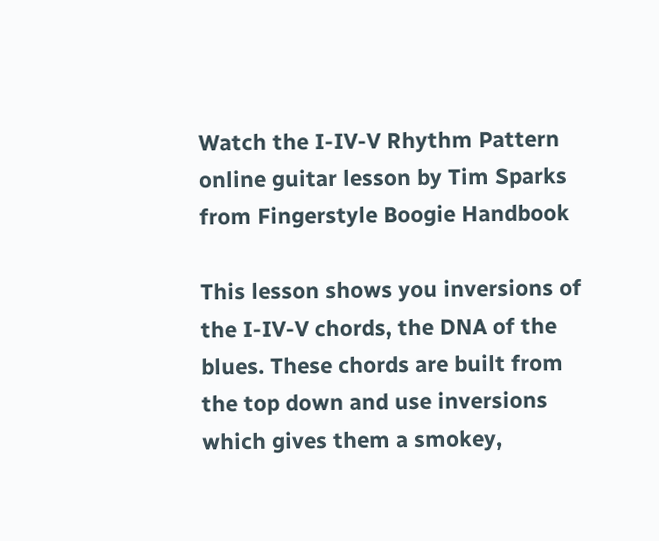Watch the I-IV-V Rhythm Pattern online guitar lesson by Tim Sparks from Fingerstyle Boogie Handbook

This lesson shows you inversions of the I-IV-V chords, the DNA of the blues. These chords are built from the top down and use inversions which gives them a smokey,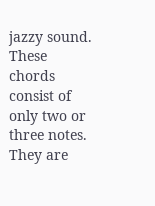jazzy sound. These chords consist of only two or three notes. They are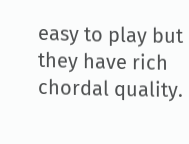easy to play but they have rich chordal quality.